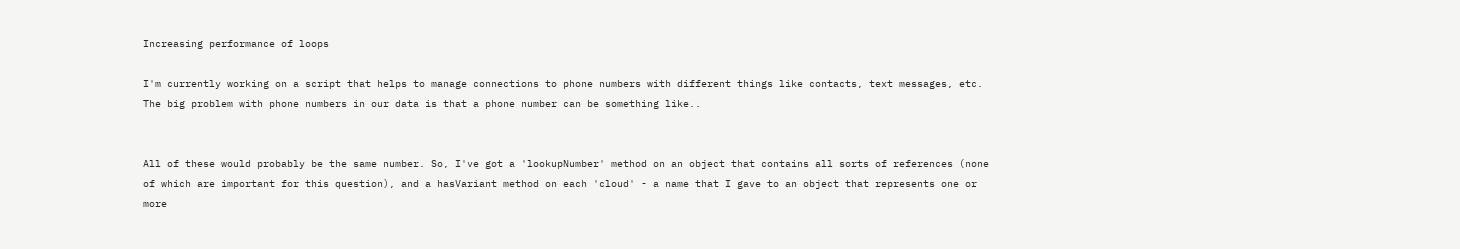Increasing performance of loops

I'm currently working on a script that helps to manage connections to phone numbers with different things like contacts, text messages, etc. The big problem with phone numbers in our data is that a phone number can be something like..


All of these would probably be the same number. So, I've got a 'lookupNumber' method on an object that contains all sorts of references (none of which are important for this question), and a hasVariant method on each 'cloud' - a name that I gave to an object that represents one or more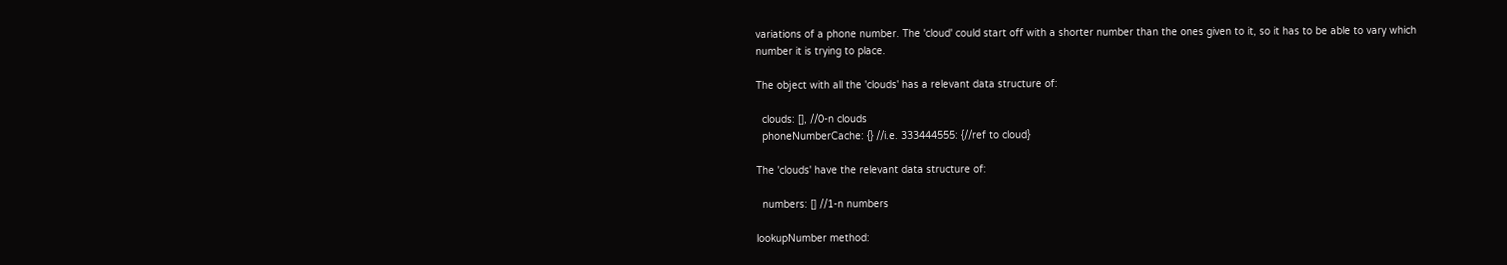variations of a phone number. The 'cloud' could start off with a shorter number than the ones given to it, so it has to be able to vary which number it is trying to place.

The object with all the 'clouds' has a relevant data structure of:

  clouds: [], //0-n clouds
  phoneNumberCache: {} //i.e. 333444555: {//ref to cloud}

The 'clouds' have the relevant data structure of:

  numbers: [] //1-n numbers

lookupNumber method: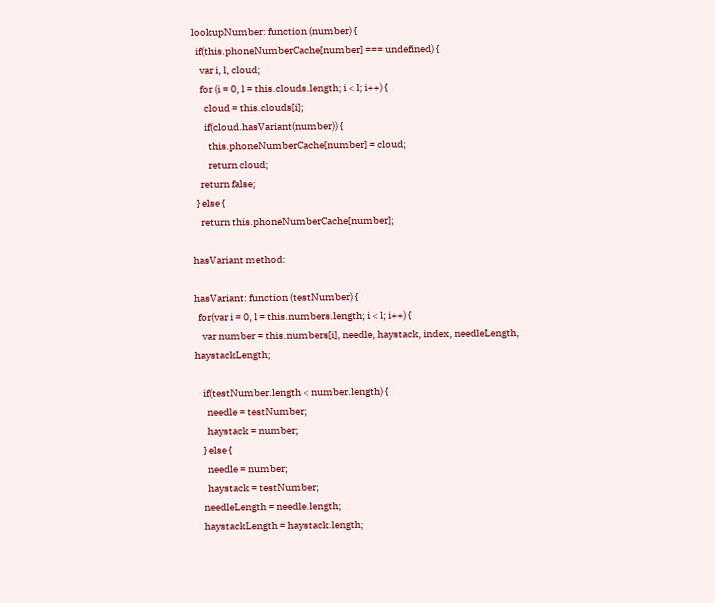lookupNumber: function (number) {
  if(this.phoneNumberCache[number] === undefined) {
    var i, l, cloud;
    for (i = 0, l = this.clouds.length; i < l; i++) {
      cloud = this.clouds[i];
      if(cloud.hasVariant(number)) {
        this.phoneNumberCache[number] = cloud;
        return cloud;
    return false;
  } else {
    return this.phoneNumberCache[number];

hasVariant method:

hasVariant: function (testNumber) {
  for(var i = 0, l = this.numbers.length; i < l; i++) {
    var number = this.numbers[i], needle, haystack, index, needleLength, haystackLength;

    if(testNumber.length < number.length) {
      needle = testNumber;
      haystack = number;
    } else {
      needle = number;
      haystack = testNumber;
    needleLength = needle.length;
    haystackLength = haystack.length;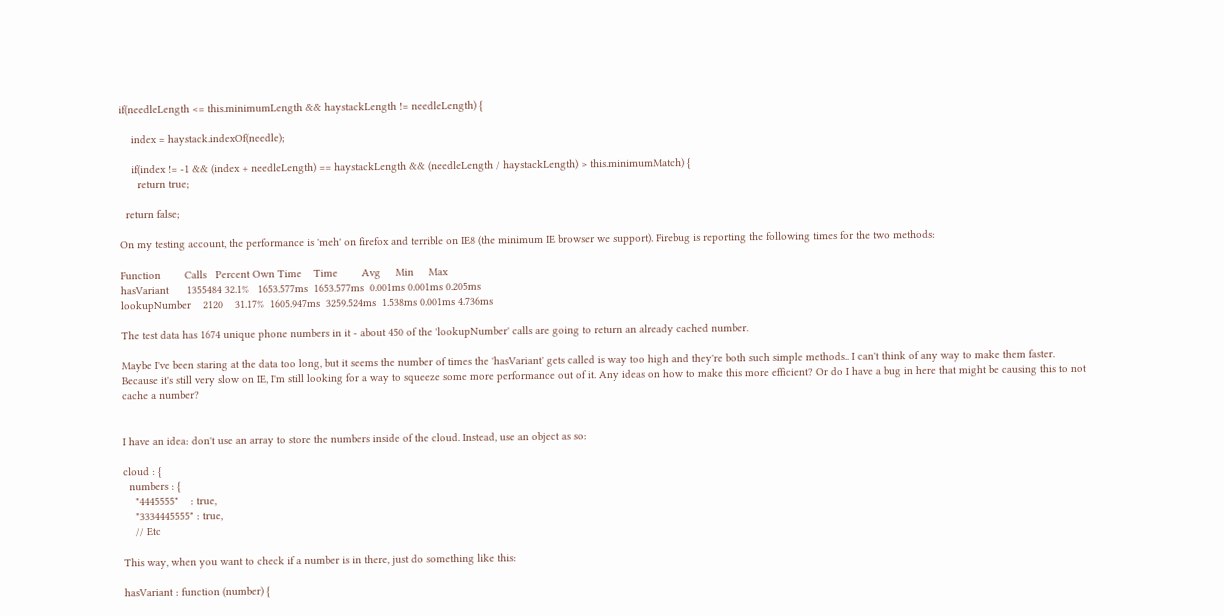if(needleLength <= this.minimumLength && haystackLength != needleLength) {

    index = haystack.indexOf(needle);

    if(index != -1 && (index + needleLength) == haystackLength && (needleLength / haystackLength) > this.minimumMatch) {
      return true;

  return false;

On my testing account, the performance is 'meh' on firefox and terrible on IE8 (the minimum IE browser we support). Firebug is reporting the following times for the two methods:

Function        Calls   Percent Own Time    Time        Avg     Min     Max
hasVariant      1355484 32.1%   1653.577ms  1653.577ms  0.001ms 0.001ms 0.205ms
lookupNumber    2120    31.17%  1605.947ms  3259.524ms  1.538ms 0.001ms 4.736ms

The test data has 1674 unique phone numbers in it - about 450 of the 'lookupNumber' calls are going to return an already cached number.

Maybe I've been staring at the data too long, but it seems the number of times the 'hasVariant' gets called is way too high and they're both such simple methods.. I can't think of any way to make them faster. Because it's still very slow on IE, I'm still looking for a way to squeeze some more performance out of it. Any ideas on how to make this more efficient? Or do I have a bug in here that might be causing this to not cache a number?


I have an idea: don't use an array to store the numbers inside of the cloud. Instead, use an object as so:

cloud : {
  numbers : {
    "4445555"    : true,
    "3334445555" : true,
    // Etc

This way, when you want to check if a number is in there, just do something like this:

hasVariant : function (number) {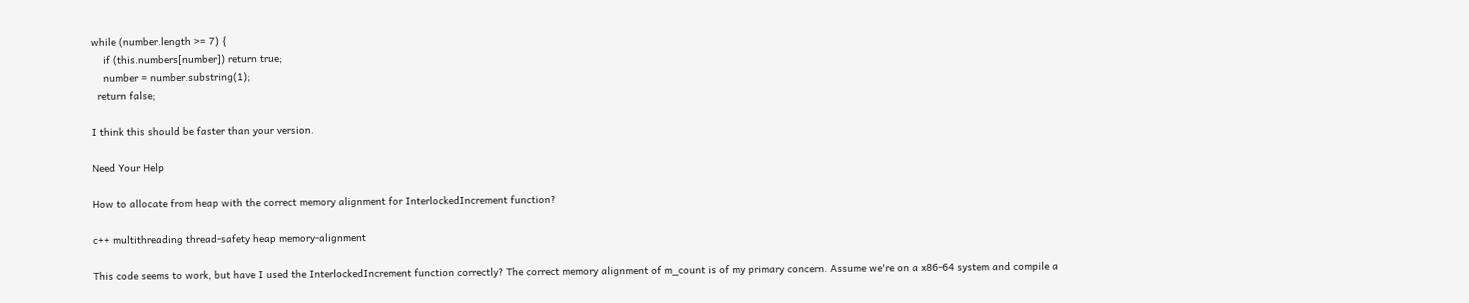while (number.length >= 7) {
    if (this.numbers[number]) return true;
    number = number.substring(1);
  return false;

I think this should be faster than your version.

Need Your Help

How to allocate from heap with the correct memory alignment for InterlockedIncrement function?

c++ multithreading thread-safety heap memory-alignment

This code seems to work, but have I used the InterlockedIncrement function correctly? The correct memory alignment of m_count is of my primary concern. Assume we're on a x86-64 system and compile a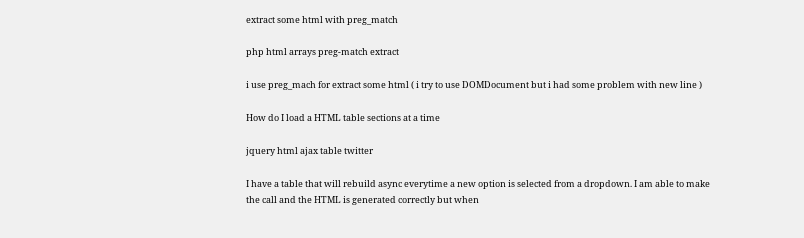extract some html with preg_match

php html arrays preg-match extract

i use preg_mach for extract some html ( i try to use DOMDocument but i had some problem with new line )

How do I load a HTML table sections at a time

jquery html ajax table twitter

I have a table that will rebuild async everytime a new option is selected from a dropdown. I am able to make the call and the HTML is generated correctly but when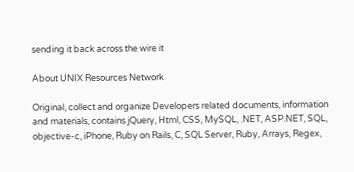sending it back across the wire it

About UNIX Resources Network

Original, collect and organize Developers related documents, information and materials, contains jQuery, Html, CSS, MySQL, .NET, ASP.NET, SQL, objective-c, iPhone, Ruby on Rails, C, SQL Server, Ruby, Arrays, Regex,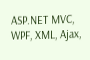ASP.NET MVC, WPF, XML, Ajax,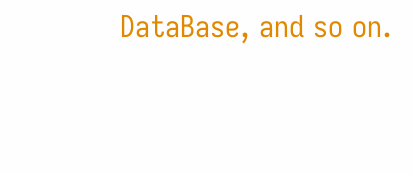DataBase, and so on.